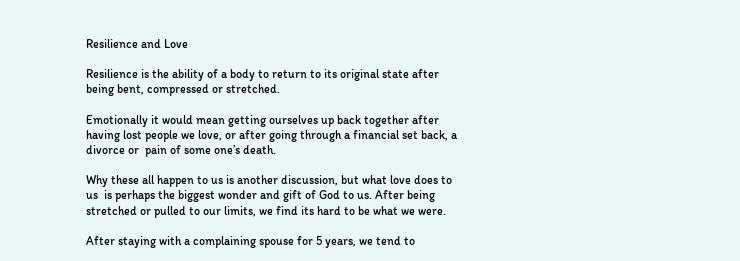Resilience and Love

Resilience is the ability of a body to return to its original state after being bent, compressed or stretched.

Emotionally it would mean getting ourselves up back together after having lost people we love, or after going through a financial set back, a divorce or  pain of some one’s death.

Why these all happen to us is another discussion, but what love does to us  is perhaps the biggest wonder and gift of God to us. After being stretched or pulled to our limits, we find its hard to be what we were.

After staying with a complaining spouse for 5 years, we tend to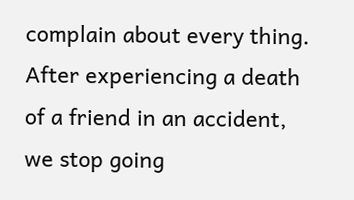complain about every thing. After experiencing a death of a friend in an accident, we stop going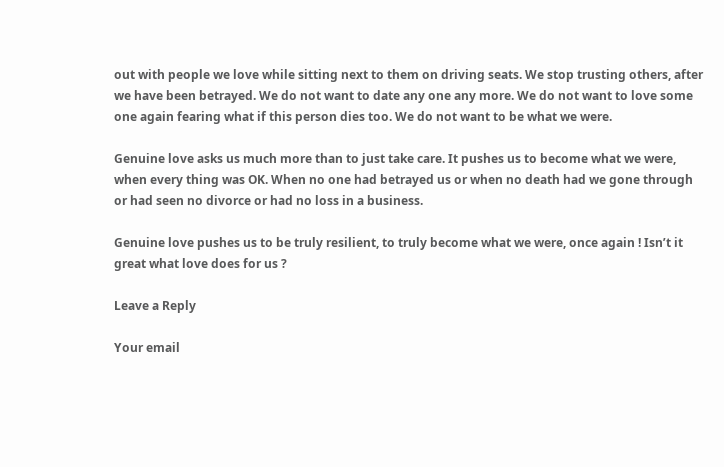out with people we love while sitting next to them on driving seats. We stop trusting others, after we have been betrayed. We do not want to date any one any more. We do not want to love some one again fearing what if this person dies too. We do not want to be what we were.

Genuine love asks us much more than to just take care. It pushes us to become what we were, when every thing was OK. When no one had betrayed us or when no death had we gone through or had seen no divorce or had no loss in a business.

Genuine love pushes us to be truly resilient, to truly become what we were, once again ! Isn’t it great what love does for us ?

Leave a Reply

Your email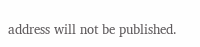address will not be published.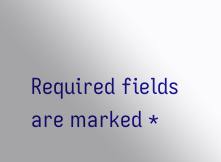Required fields are marked *